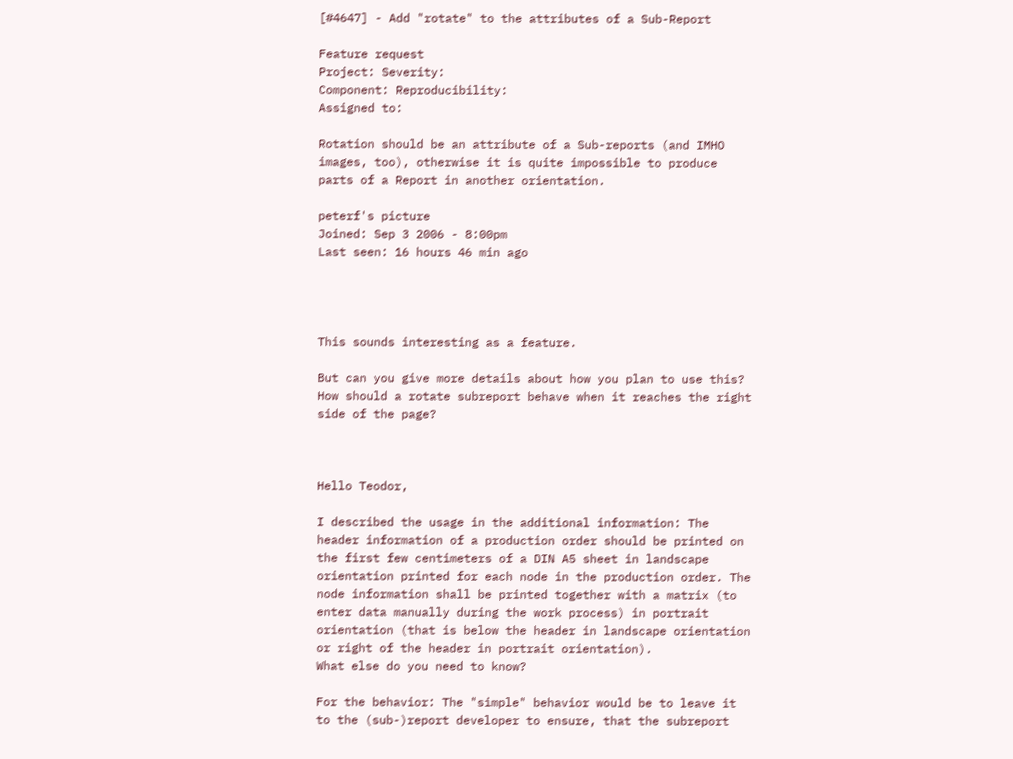[#4647] - Add "rotate" to the attributes of a Sub-Report

Feature request
Project: Severity:
Component: Reproducibility:
Assigned to:

Rotation should be an attribute of a Sub-reports (and IMHO images, too), otherwise it is quite impossible to produce parts of a Report in another orientation.

peterf's picture
Joined: Sep 3 2006 - 8:00pm
Last seen: 16 hours 46 min ago




This sounds interesting as a feature.

But can you give more details about how you plan to use this?
How should a rotate subreport behave when it reaches the right side of the page?



Hello Teodor,

I described the usage in the additional information: The header information of a production order should be printed on the first few centimeters of a DIN A5 sheet in landscape orientation printed for each node in the production order. The node information shall be printed together with a matrix (to enter data manually during the work process) in portrait orientation (that is below the header in landscape orientation or right of the header in portrait orientation).
What else do you need to know?

For the behavior: The "simple" behavior would be to leave it to the (sub-)report developer to ensure, that the subreport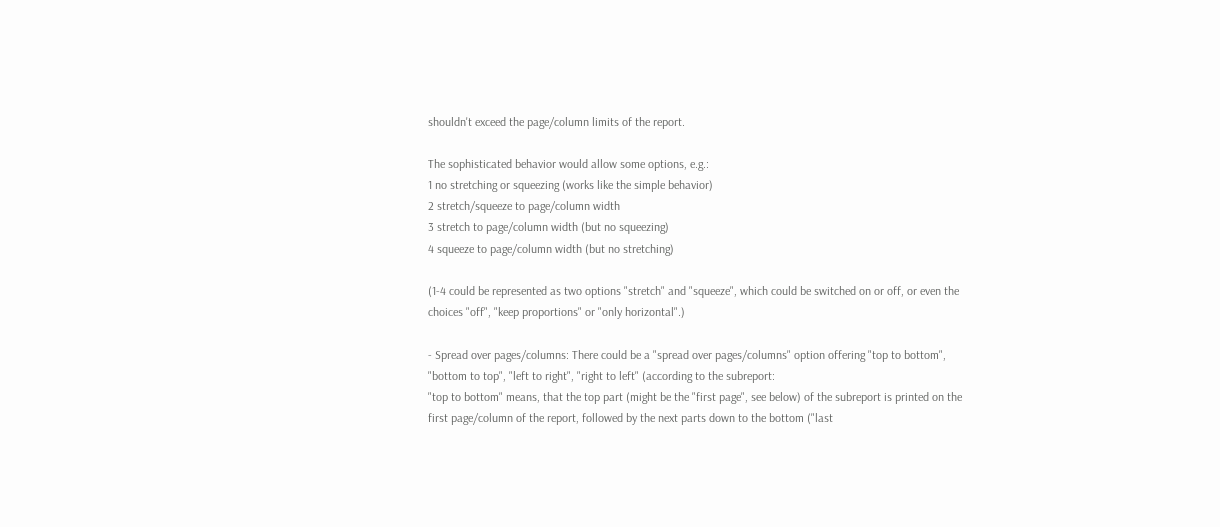shouldn't exceed the page/column limits of the report.

The sophisticated behavior would allow some options, e.g.:
1 no stretching or squeezing (works like the simple behavior)
2 stretch/squeeze to page/column width
3 stretch to page/column width (but no squeezing)
4 squeeze to page/column width (but no stretching)

(1-4 could be represented as two options "stretch" and "squeeze", which could be switched on or off, or even the choices "off", "keep proportions" or "only horizontal".)

- Spread over pages/columns: There could be a "spread over pages/columns" option offering "top to bottom", "bottom to top", "left to right", "right to left" (according to the subreport:
"top to bottom" means, that the top part (might be the "first page", see below) of the subreport is printed on the first page/column of the report, followed by the next parts down to the bottom ("last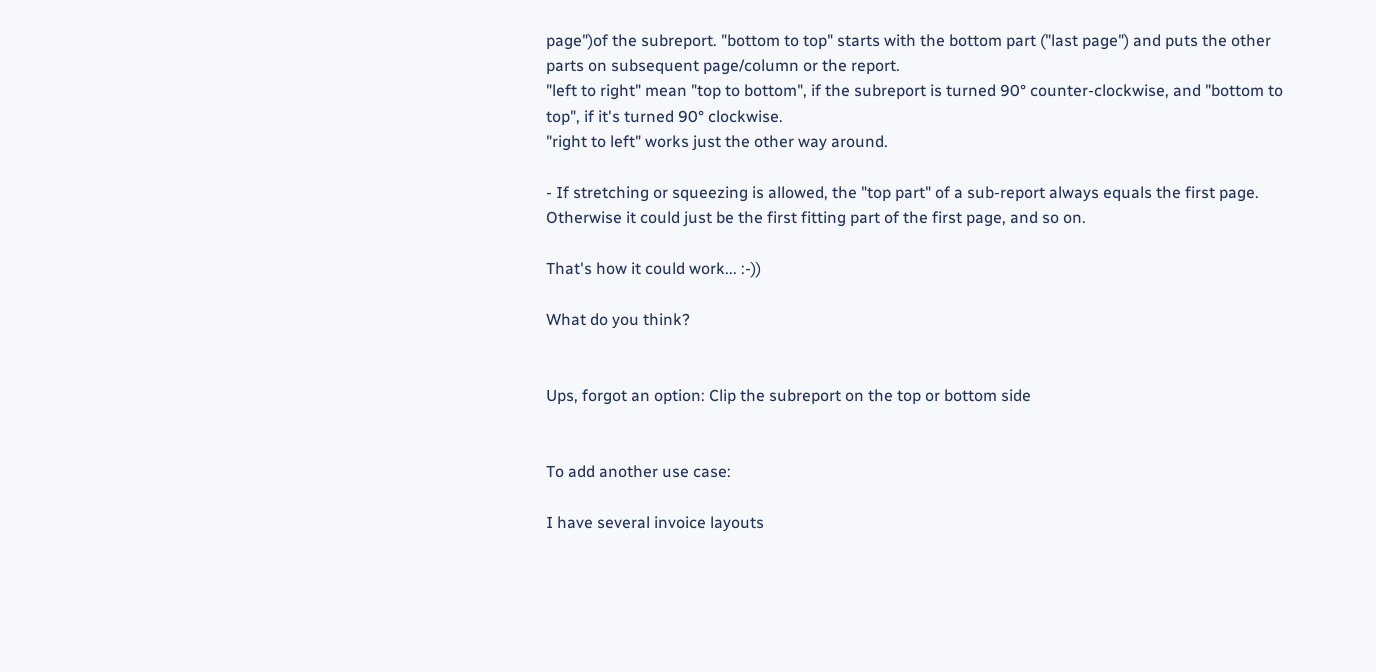page")of the subreport. "bottom to top" starts with the bottom part ("last page") and puts the other parts on subsequent page/column or the report.
"left to right" mean "top to bottom", if the subreport is turned 90° counter-clockwise, and "bottom to top", if it's turned 90° clockwise.
"right to left" works just the other way around.

- If stretching or squeezing is allowed, the "top part" of a sub-report always equals the first page. Otherwise it could just be the first fitting part of the first page, and so on.

That's how it could work... :-))

What do you think?


Ups, forgot an option: Clip the subreport on the top or bottom side


To add another use case:

I have several invoice layouts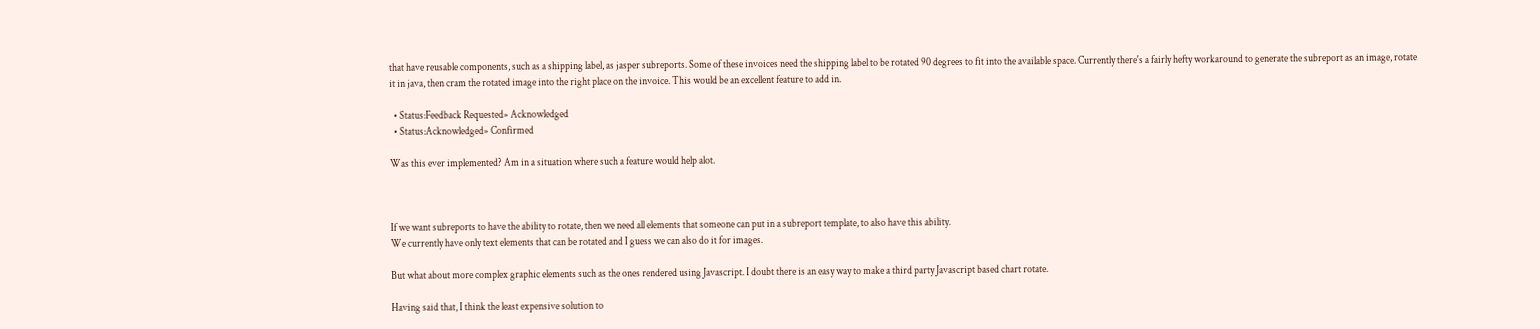that have reusable components, such as a shipping label, as jasper subreports. Some of these invoices need the shipping label to be rotated 90 degrees to fit into the available space. Currently there's a fairly hefty workaround to generate the subreport as an image, rotate it in java, then cram the rotated image into the right place on the invoice. This would be an excellent feature to add in.

  • Status:Feedback Requested» Acknowledged
  • Status:Acknowledged» Confirmed

Was this ever implemented? Am in a situation where such a feature would help alot.



If we want subreports to have the ability to rotate, then we need all elements that someone can put in a subreport template, to also have this ability.
We currently have only text elements that can be rotated and I guess we can also do it for images.

But what about more complex graphic elements such as the ones rendered using Javascript. I doubt there is an easy way to make a third party Javascript based chart rotate.

Having said that, I think the least expensive solution to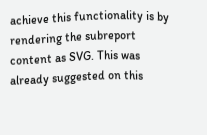achieve this functionality is by rendering the subreport content as SVG. This was already suggested on this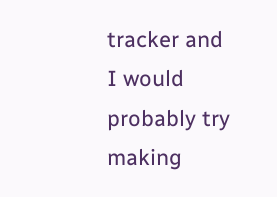tracker and I would probably try making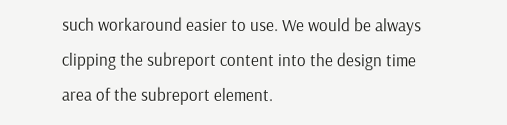such workaround easier to use. We would be always clipping the subreport content into the design time area of the subreport element.